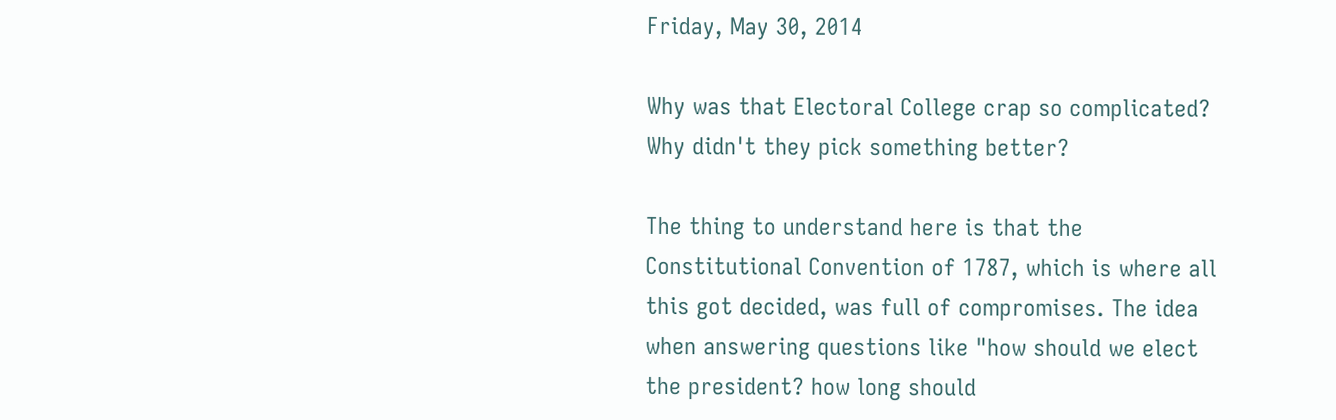Friday, May 30, 2014

Why was that Electoral College crap so complicated? Why didn't they pick something better?

The thing to understand here is that the Constitutional Convention of 1787, which is where all this got decided, was full of compromises. The idea when answering questions like "how should we elect the president? how long should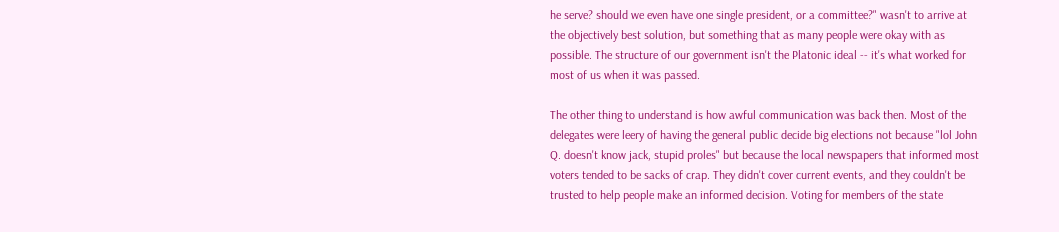he serve? should we even have one single president, or a committee?" wasn't to arrive at the objectively best solution, but something that as many people were okay with as possible. The structure of our government isn't the Platonic ideal -- it's what worked for most of us when it was passed.

The other thing to understand is how awful communication was back then. Most of the delegates were leery of having the general public decide big elections not because "lol John Q. doesn't know jack, stupid proles" but because the local newspapers that informed most voters tended to be sacks of crap. They didn't cover current events, and they couldn't be trusted to help people make an informed decision. Voting for members of the state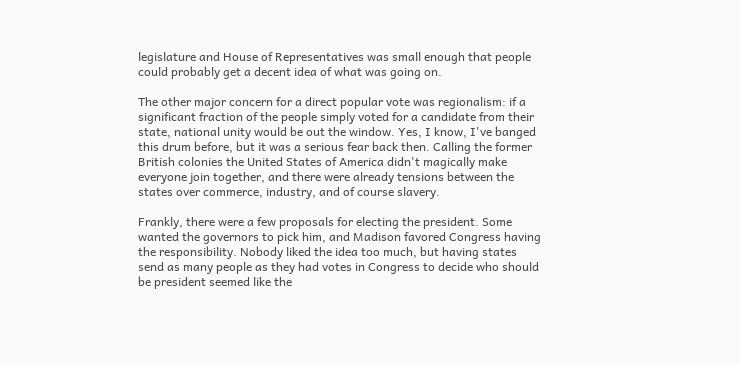legislature and House of Representatives was small enough that people could probably get a decent idea of what was going on.

The other major concern for a direct popular vote was regionalism: if a significant fraction of the people simply voted for a candidate from their state, national unity would be out the window. Yes, I know, I've banged this drum before, but it was a serious fear back then. Calling the former British colonies the United States of America didn't magically make everyone join together, and there were already tensions between the states over commerce, industry, and of course slavery.

Frankly, there were a few proposals for electing the president. Some wanted the governors to pick him, and Madison favored Congress having the responsibility. Nobody liked the idea too much, but having states send as many people as they had votes in Congress to decide who should be president seemed like the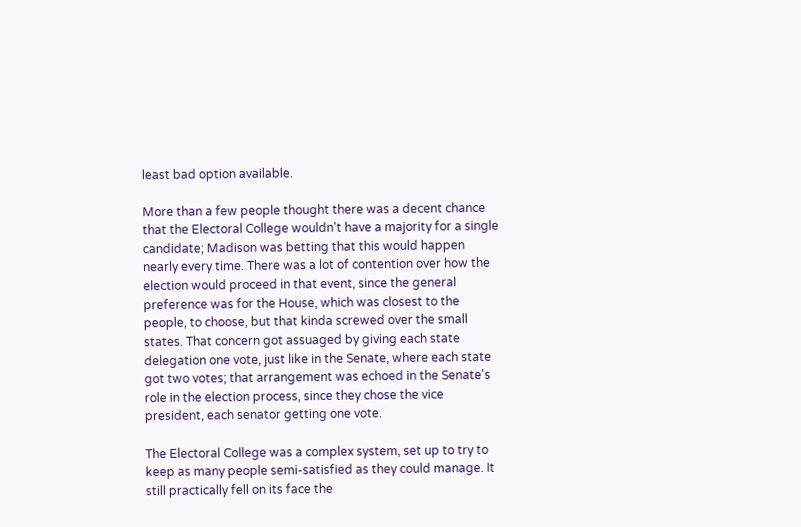least bad option available.

More than a few people thought there was a decent chance that the Electoral College wouldn't have a majority for a single candidate; Madison was betting that this would happen nearly every time. There was a lot of contention over how the election would proceed in that event, since the general preference was for the House, which was closest to the people, to choose, but that kinda screwed over the small states. That concern got assuaged by giving each state delegation one vote, just like in the Senate, where each state got two votes; that arrangement was echoed in the Senate's role in the election process, since they chose the vice president, each senator getting one vote.

The Electoral College was a complex system, set up to try to keep as many people semi-satisfied as they could manage. It still practically fell on its face the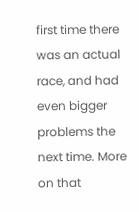first time there was an actual race, and had even bigger problems the next time. More on that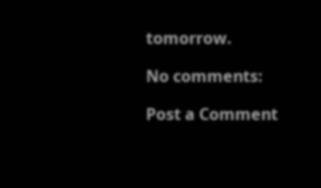tomorrow.

No comments:

Post a Comment